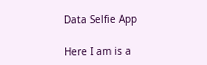Data Selfie App

Here I am is a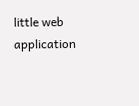little web application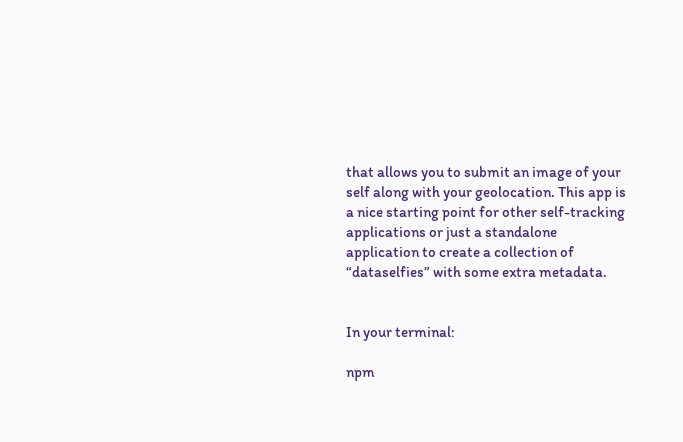that allows you to submit an image of your self along with your geolocation. This app is a nice starting point for other self-tracking applications or just a standalone application to create a collection of “dataselfies” with some extra metadata.


In your terminal:

npm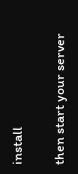install

then start your server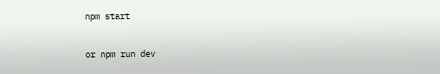npm start

or npm run dev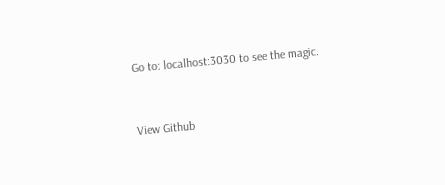Go to: localhost:3030 to see the magic.


View Github